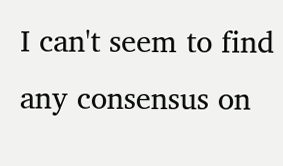I can't seem to find any consensus on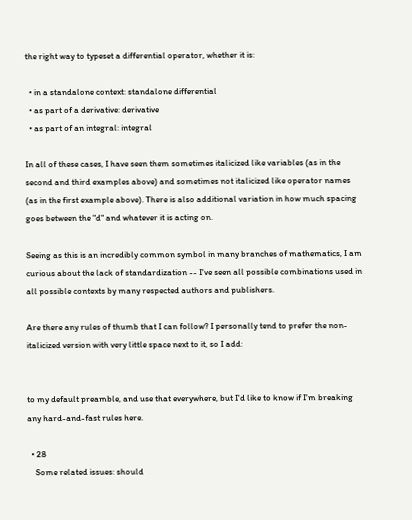the right way to typeset a differential operator, whether it is:

  • in a standalone context: standalone differential
  • as part of a derivative: derivative
  • as part of an integral: integral

In all of these cases, I have seen them sometimes italicized like variables (as in the second and third examples above) and sometimes not italicized like operator names (as in the first example above). There is also additional variation in how much spacing goes between the "d" and whatever it is acting on.

Seeing as this is an incredibly common symbol in many branches of mathematics, I am curious about the lack of standardization -- I've seen all possible combinations used in all possible contexts by many respected authors and publishers.

Are there any rules of thumb that I can follow? I personally tend to prefer the non-italicized version with very little space next to it, so I add:


to my default preamble, and use that everywhere, but I'd like to know if I'm breaking any hard-and-fast rules here.

  • 28
    Some related issues: should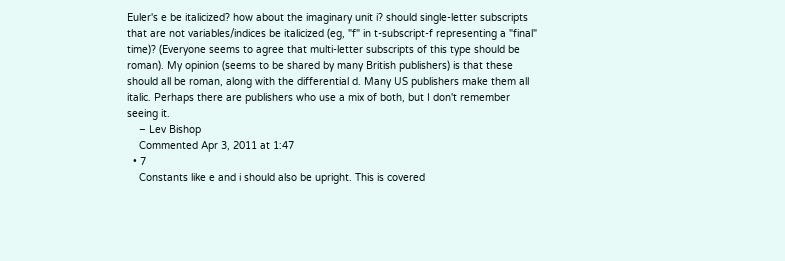Euler's e be italicized? how about the imaginary unit i? should single-letter subscripts that are not variables/indices be italicized (eg, "f" in t-subscript-f representing a "final" time)? (Everyone seems to agree that multi-letter subscripts of this type should be roman). My opinion (seems to be shared by many British publishers) is that these should all be roman, along with the differential d. Many US publishers make them all italic. Perhaps there are publishers who use a mix of both, but I don't remember seeing it.
    – Lev Bishop
    Commented Apr 3, 2011 at 1:47
  • 7
    Constants like e and i should also be upright. This is covered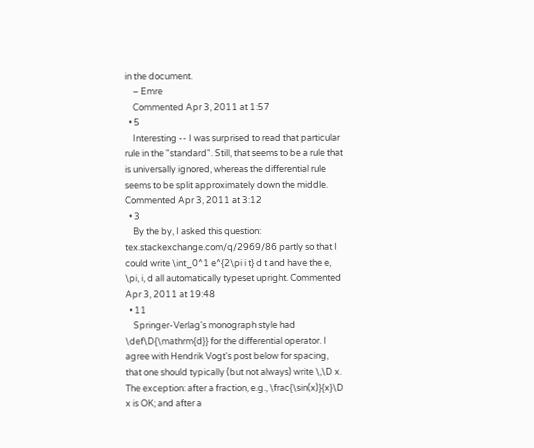in the document.
    – Emre
    Commented Apr 3, 2011 at 1:57
  • 5
    Interesting -- I was surprised to read that particular rule in the "standard". Still, that seems to be a rule that is universally ignored, whereas the differential rule seems to be split approximately down the middle. Commented Apr 3, 2011 at 3:12
  • 3
    By the by, I asked this question: tex.stackexchange.com/q/2969/86 partly so that I could write \int_0^1 e^{2\pi i t} d t and have the e, \pi, i, d all automatically typeset upright. Commented Apr 3, 2011 at 19:48
  • 11
    Springer-Verlag's monograph style had \def\D{\mathrm{d}} for the differential operator. I agree with Hendrik Vogt's post below for spacing, that one should typically (but not always) write \,\D x. The exception: after a fraction, e.g., \frac{\sin(x)}{x}\D x is OK; and after a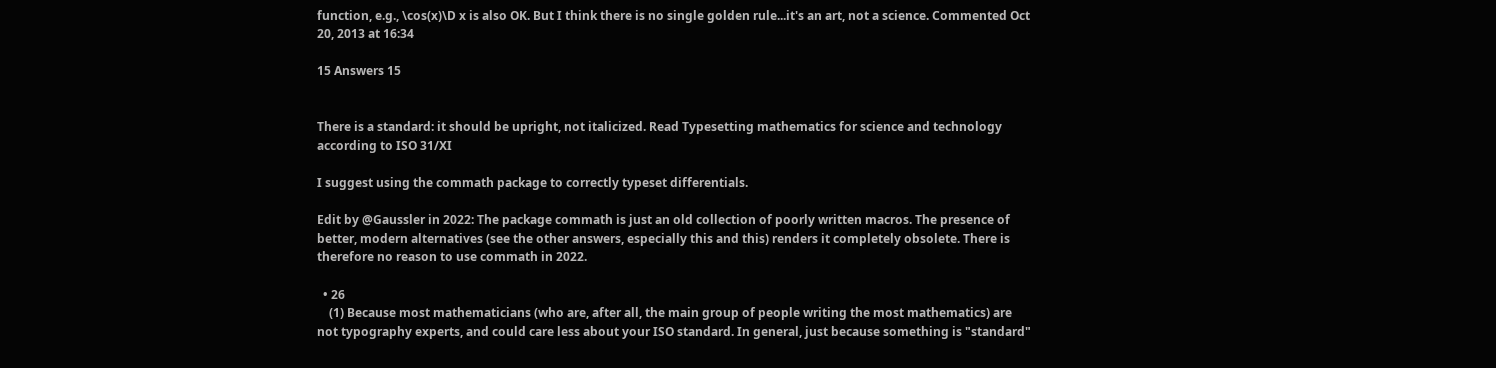function, e.g., \cos(x)\D x is also OK. But I think there is no single golden rule...it's an art, not a science. Commented Oct 20, 2013 at 16:34

15 Answers 15


There is a standard: it should be upright, not italicized. Read Typesetting mathematics for science and technology according to ISO 31/XI

I suggest using the commath package to correctly typeset differentials.

Edit by @Gaussler in 2022: The package commath is just an old collection of poorly written macros. The presence of better, modern alternatives (see the other answers, especially this and this) renders it completely obsolete. There is therefore no reason to use commath in 2022.

  • 26
    (1) Because most mathematicians (who are, after all, the main group of people writing the most mathematics) are not typography experts, and could care less about your ISO standard. In general, just because something is "standard"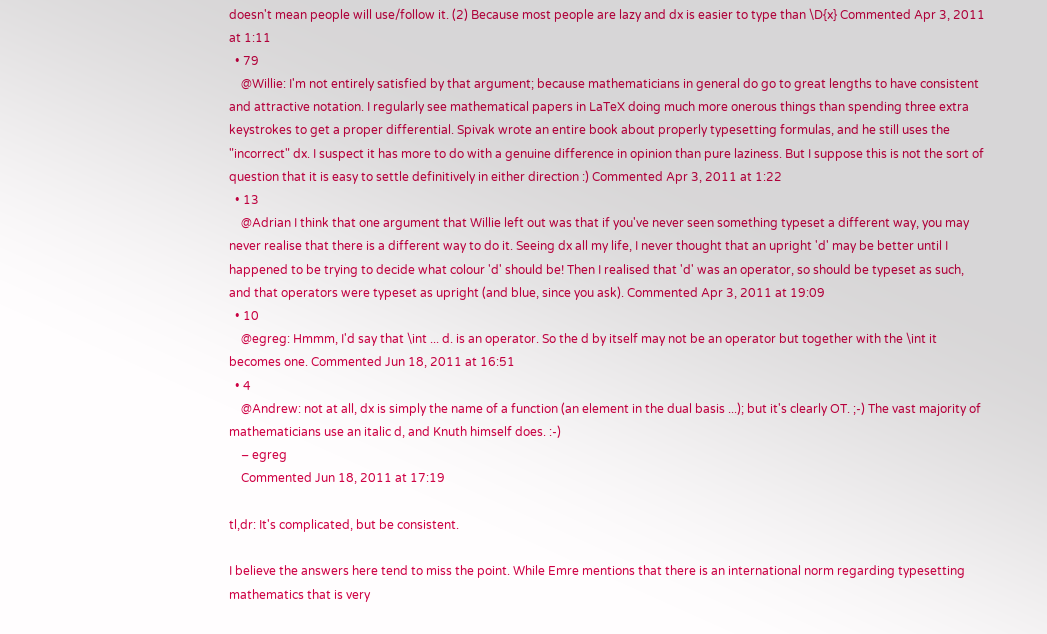doesn't mean people will use/follow it. (2) Because most people are lazy and dx is easier to type than \D{x} Commented Apr 3, 2011 at 1:11
  • 79
    @Willie: I'm not entirely satisfied by that argument; because mathematicians in general do go to great lengths to have consistent and attractive notation. I regularly see mathematical papers in LaTeX doing much more onerous things than spending three extra keystrokes to get a proper differential. Spivak wrote an entire book about properly typesetting formulas, and he still uses the "incorrect" dx. I suspect it has more to do with a genuine difference in opinion than pure laziness. But I suppose this is not the sort of question that it is easy to settle definitively in either direction :) Commented Apr 3, 2011 at 1:22
  • 13
    @Adrian I think that one argument that Willie left out was that if you've never seen something typeset a different way, you may never realise that there is a different way to do it. Seeing dx all my life, I never thought that an upright 'd' may be better until I happened to be trying to decide what colour 'd' should be! Then I realised that 'd' was an operator, so should be typeset as such, and that operators were typeset as upright (and blue, since you ask). Commented Apr 3, 2011 at 19:09
  • 10
    @egreg: Hmmm, I'd say that \int ... d. is an operator. So the d by itself may not be an operator but together with the \int it becomes one. Commented Jun 18, 2011 at 16:51
  • 4
    @Andrew: not at all, dx is simply the name of a function (an element in the dual basis ...); but it's clearly OT. ;-) The vast majority of mathematicians use an italic d, and Knuth himself does. :-)
    – egreg
    Commented Jun 18, 2011 at 17:19

tl,dr: It's complicated, but be consistent.

I believe the answers here tend to miss the point. While Emre mentions that there is an international norm regarding typesetting mathematics that is very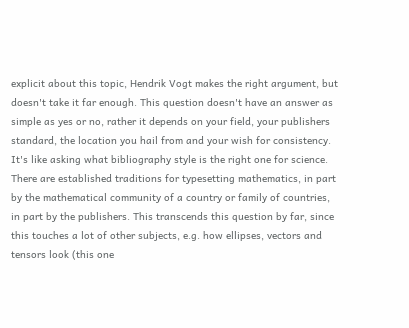explicit about this topic, Hendrik Vogt makes the right argument, but doesn't take it far enough. This question doesn't have an answer as simple as yes or no, rather it depends on your field, your publishers standard, the location you hail from and your wish for consistency. It's like asking what bibliography style is the right one for science. There are established traditions for typesetting mathematics, in part by the mathematical community of a country or family of countries, in part by the publishers. This transcends this question by far, since this touches a lot of other subjects, e.g. how ellipses, vectors and tensors look (this one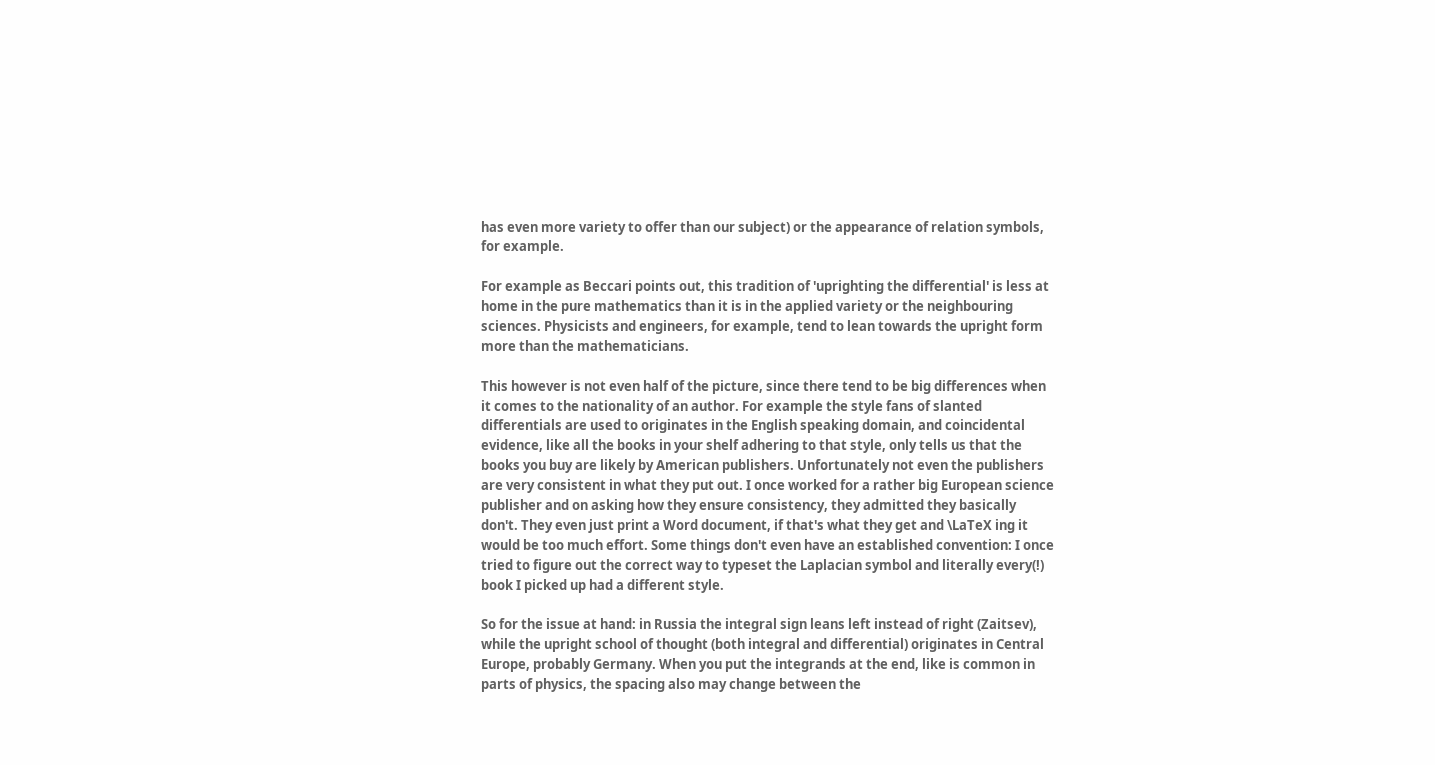has even more variety to offer than our subject) or the appearance of relation symbols, for example.

For example as Beccari points out, this tradition of 'uprighting the differential' is less at home in the pure mathematics than it is in the applied variety or the neighbouring sciences. Physicists and engineers, for example, tend to lean towards the upright form more than the mathematicians.

This however is not even half of the picture, since there tend to be big differences when it comes to the nationality of an author. For example the style fans of slanted differentials are used to originates in the English speaking domain, and coincidental evidence, like all the books in your shelf adhering to that style, only tells us that the books you buy are likely by American publishers. Unfortunately not even the publishers are very consistent in what they put out. I once worked for a rather big European science publisher and on asking how they ensure consistency, they admitted they basically don't. They even just print a Word document, if that's what they get and \LaTeX ing it would be too much effort. Some things don't even have an established convention: I once tried to figure out the correct way to typeset the Laplacian symbol and literally every(!) book I picked up had a different style.

So for the issue at hand: in Russia the integral sign leans left instead of right (Zaitsev), while the upright school of thought (both integral and differential) originates in Central Europe, probably Germany. When you put the integrands at the end, like is common in parts of physics, the spacing also may change between the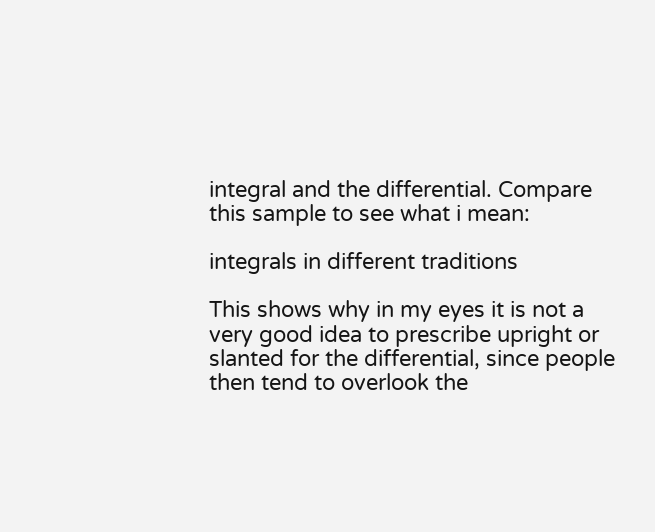integral and the differential. Compare this sample to see what i mean:

integrals in different traditions

This shows why in my eyes it is not a very good idea to prescribe upright or slanted for the differential, since people then tend to overlook the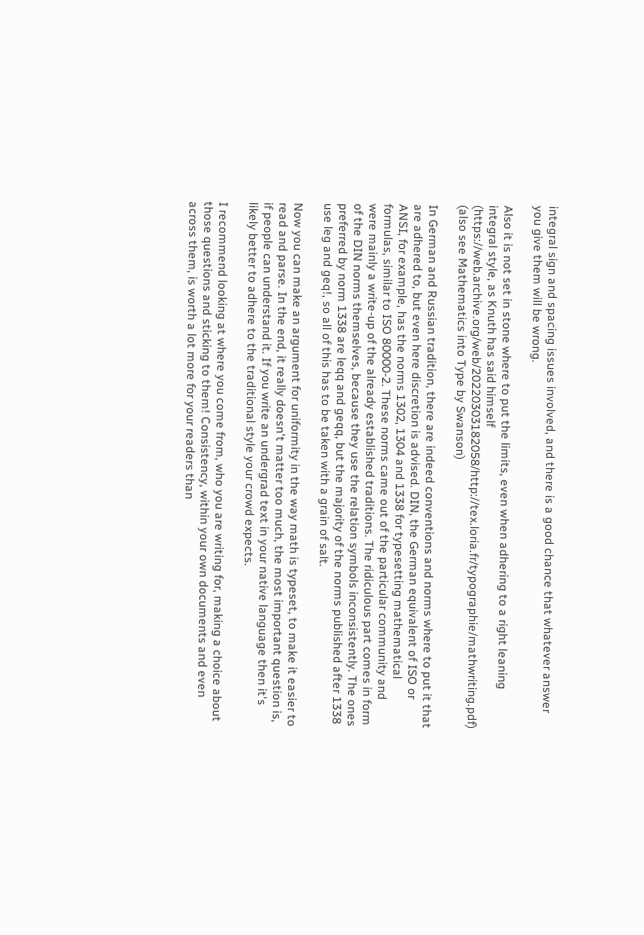integral sign and spacing issues involved, and there is a good chance that whatever answer you give them will be wrong.

Also it is not set in stone where to put the limits, even when adhering to a right leaning integral style, as Knuth has said himself (https://web.archive.org/web/20220303182058/http://tex.loria.fr/typographie/mathwriting.pdf) (also see Mathematics into Type by Swanson)

In German and Russian tradition, there are indeed conventions and norms where to put it that are adhered to, but even here discretion is advised. DIN, the German equivalent of ISO or ANSI, for example, has the norms 1302, 1304 and 1338 for typesetting mathematical formulas, similar to ISO 80000-2. These norms came out of the particular community and were mainly a write-up of the already established traditions. The ridiculous part comes in form of the DIN norms themselves, because they use the relation symbols inconsistently. The ones preferred by norm 1338 are leqq and geqq, but the majority of the norms published after 1338 use leg and geq!, so all of this has to be taken with a grain of salt.

Now you can make an argument for uniformity in the way math is typeset, to make it easier to read and parse. In the end, it really doesn't matter too much, the most important question is, if people can understand it. If you write an undergrad text in your native language then it's likely better to adhere to the traditional style your crowd expects.

I recommend looking at where you come from, who you are writing for, making a choice about those questions and sticking to them! Consistency, within your own documents and even across them, is worth a lot more for your readers than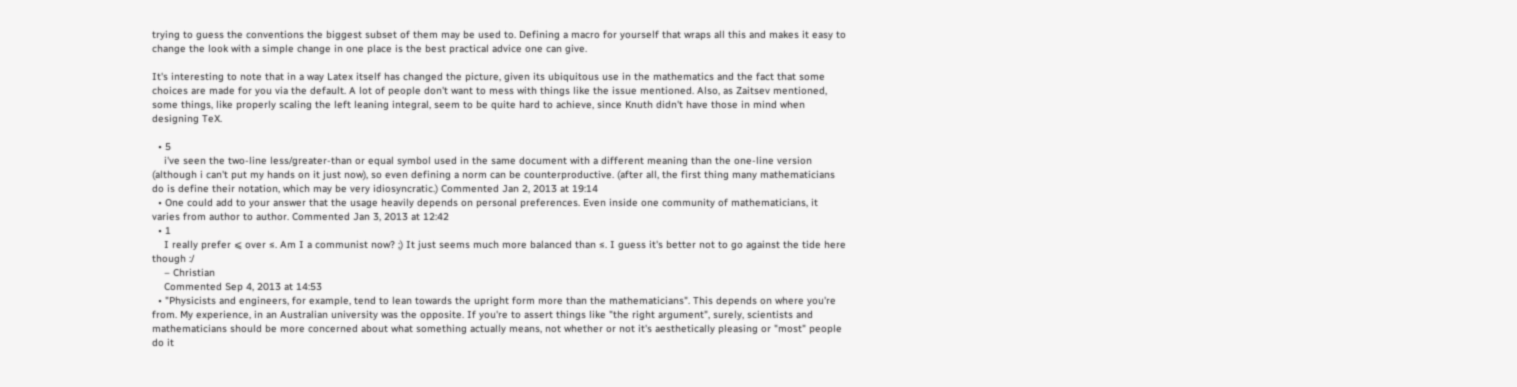trying to guess the conventions the biggest subset of them may be used to. Defining a macro for yourself that wraps all this and makes it easy to change the look with a simple change in one place is the best practical advice one can give.

It's interesting to note that in a way Latex itself has changed the picture, given its ubiquitous use in the mathematics and the fact that some choices are made for you via the default. A lot of people don't want to mess with things like the issue mentioned. Also, as Zaitsev mentioned, some things, like properly scaling the left leaning integral, seem to be quite hard to achieve, since Knuth didn't have those in mind when designing TeX.

  • 5
    i've seen the two-line less/greater-than or equal symbol used in the same document with a different meaning than the one-line version (although i can't put my hands on it just now), so even defining a norm can be counterproductive. (after all, the first thing many mathematicians do is define their notation, which may be very idiosyncratic.) Commented Jan 2, 2013 at 19:14
  • One could add to your answer that the usage heavily depends on personal preferences. Even inside one community of mathematicians, it varies from author to author. Commented Jan 3, 2013 at 12:42
  • 1
    I really prefer ⩽ over ≤. Am I a communist now? ;) It just seems much more balanced than ≤. I guess it's better not to go against the tide here though :/
    – Christian
    Commented Sep 4, 2013 at 14:53
  • "Physicists and engineers, for example, tend to lean towards the upright form more than the mathematicians". This depends on where you're from. My experience, in an Australian university was the opposite. If you're to assert things like "the right argument", surely, scientists and mathematicians should be more concerned about what something actually means, not whether or not it's aesthetically pleasing or "most" people do it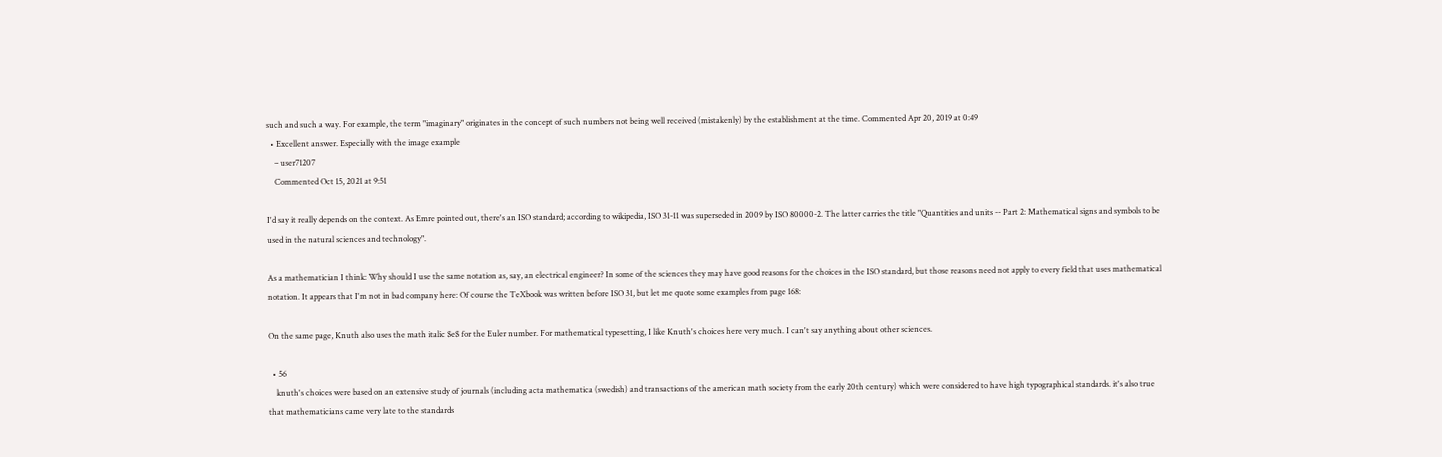such and such a way. For example, the term "imaginary" originates in the concept of such numbers not being well received (mistakenly) by the establishment at the time. Commented Apr 20, 2019 at 0:49
  • Excellent answer. Especially with the image example
    – user71207
    Commented Oct 15, 2021 at 9:51

I'd say it really depends on the context. As Emre pointed out, there's an ISO standard; according to wikipedia, ISO 31-11 was superseded in 2009 by ISO 80000-2. The latter carries the title "Quantities and units -- Part 2: Mathematical signs and symbols to be used in the natural sciences and technology".

As a mathematician I think: Why should I use the same notation as, say, an electrical engineer? In some of the sciences they may have good reasons for the choices in the ISO standard, but those reasons need not apply to every field that uses mathematical notation. It appears that I'm not in bad company here: Of course the TeXbook was written before ISO 31, but let me quote some examples from page 168:

On the same page, Knuth also uses the math italic $e$ for the Euler number. For mathematical typesetting, I like Knuth's choices here very much. I can't say anything about other sciences.

  • 56
    knuth's choices were based on an extensive study of journals (including acta mathematica (swedish) and transactions of the american math society from the early 20th century) which were considered to have high typographical standards. it's also true that mathematicians came very late to the standards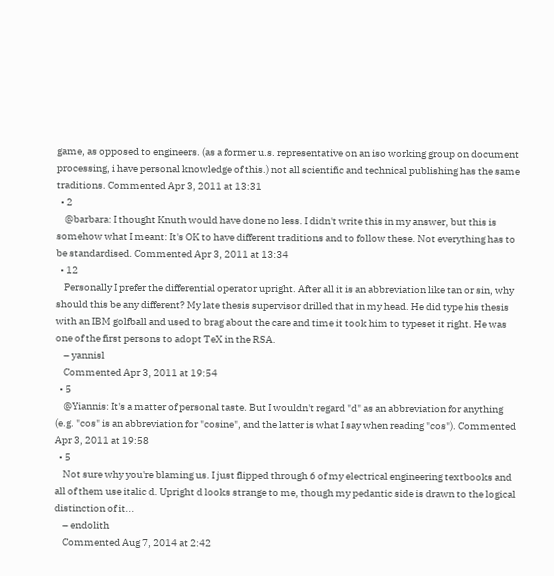game, as opposed to engineers. (as a former u.s. representative on an iso working group on document processing, i have personal knowledge of this.) not all scientific and technical publishing has the same traditions. Commented Apr 3, 2011 at 13:31
  • 2
    @barbara: I thought Knuth would have done no less. I didn't write this in my answer, but this is somehow what I meant: It's OK to have different traditions and to follow these. Not everything has to be standardised. Commented Apr 3, 2011 at 13:34
  • 12
    Personally I prefer the differential operator upright. After all it is an abbreviation like tan or sin, why should this be any different? My late thesis supervisor drilled that in my head. He did type his thesis with an IBM golfball and used to brag about the care and time it took him to typeset it right. He was one of the first persons to adopt TeX in the RSA.
    – yannisl
    Commented Apr 3, 2011 at 19:54
  • 5
    @Yiannis: It's a matter of personal taste. But I wouldn't regard "d" as an abbreviation for anything (e.g. "cos" is an abbreviation for "cosine", and the latter is what I say when reading "cos"). Commented Apr 3, 2011 at 19:58
  • 5
    Not sure why you're blaming us. I just flipped through 6 of my electrical engineering textbooks and all of them use italic d. Upright d looks strange to me, though my pedantic side is drawn to the logical distinction of it...
    – endolith
    Commented Aug 7, 2014 at 2:42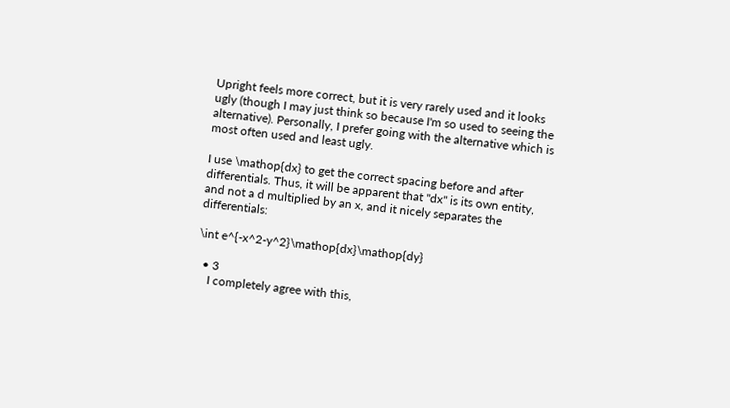Upright feels more correct, but it is very rarely used and it looks ugly (though I may just think so because I'm so used to seeing the alternative). Personally, I prefer going with the alternative which is most often used and least ugly.

I use \mathop{dx} to get the correct spacing before and after differentials. Thus, it will be apparent that "dx" is its own entity, and not a d multiplied by an x, and it nicely separates the differentials:

\int e^{-x^2-y^2}\mathop{dx}\mathop{dy}

  • 3
    I completely agree with this,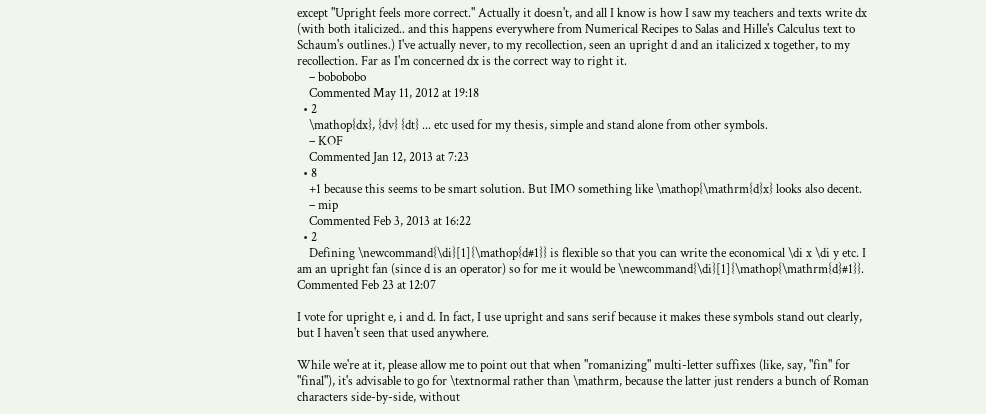except "Upright feels more correct." Actually it doesn't, and all I know is how I saw my teachers and texts write dx (with both italicized.. and this happens everywhere from Numerical Recipes to Salas and Hille's Calculus text to Schaum's outlines.) I've actually never, to my recollection, seen an upright d and an italicized x together, to my recollection. Far as I'm concerned dx is the correct way to right it.
    – bobobobo
    Commented May 11, 2012 at 19:18
  • 2
    \mathop{dx}, {dv} {dt} ... etc used for my thesis, simple and stand alone from other symbols.
    – KOF
    Commented Jan 12, 2013 at 7:23
  • 8
    +1 because this seems to be smart solution. But IMO something like \mathop{\mathrm{d}x} looks also decent.
    – mip
    Commented Feb 3, 2013 at 16:22
  • 2
    Defining \newcommand{\di}[1]{\mathop{d#1}} is flexible so that you can write the economical \di x \di y etc. I am an upright fan (since d is an operator) so for me it would be \newcommand{\di}[1]{\mathop{\mathrm{d}#1}}. Commented Feb 23 at 12:07

I vote for upright e, i and d. In fact, I use upright and sans serif because it makes these symbols stand out clearly, but I haven't seen that used anywhere.

While we're at it, please allow me to point out that when "romanizing" multi-letter suffixes (like, say, "fin" for "final"), it's advisable to go for \textnormal rather than \mathrm, because the latter just renders a bunch of Roman characters side-by-side, without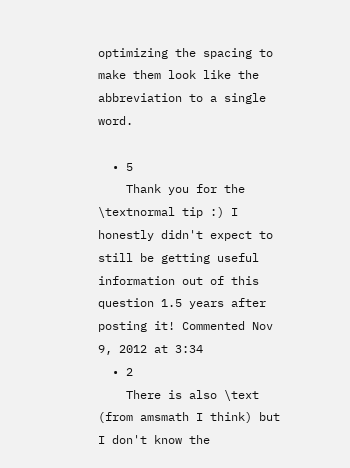optimizing the spacing to make them look like the abbreviation to a single word.

  • 5
    Thank you for the \textnormal tip :) I honestly didn't expect to still be getting useful information out of this question 1.5 years after posting it! Commented Nov 9, 2012 at 3:34
  • 2
    There is also \text (from amsmath I think) but I don't know the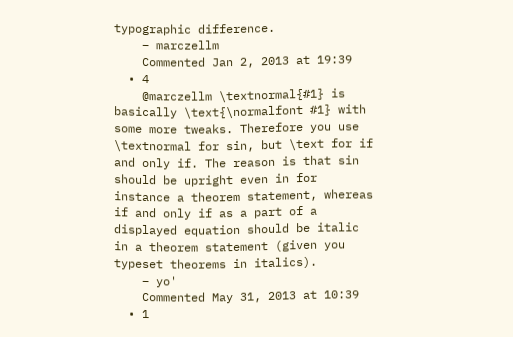typographic difference.
    – marczellm
    Commented Jan 2, 2013 at 19:39
  • 4
    @marczellm \textnormal{#1} is basically \text{\normalfont #1} with some more tweaks. Therefore you use \textnormal for sin, but \text for if and only if. The reason is that sin should be upright even in for instance a theorem statement, whereas if and only if as a part of a displayed equation should be italic in a theorem statement (given you typeset theorems in italics).
    – yo'
    Commented May 31, 2013 at 10:39
  • 1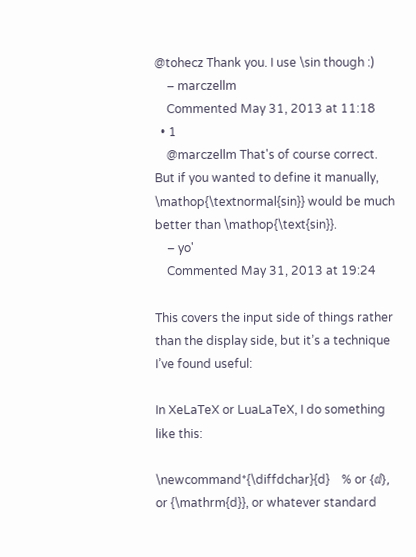@tohecz Thank you. I use \sin though :)
    – marczellm
    Commented May 31, 2013 at 11:18
  • 1
    @marczellm That's of course correct. But if you wanted to define it manually, \mathop{\textnormal{sin}} would be much better than \mathop{\text{sin}}.
    – yo'
    Commented May 31, 2013 at 19:24

This covers the input side of things rather than the display side, but it’s a technique I’ve found useful:

In XeLaTeX or LuaLaTeX, I do something like this:

\newcommand*{\diffdchar}{d}    % or {ⅆ}, or {\mathrm{d}}, or whatever standard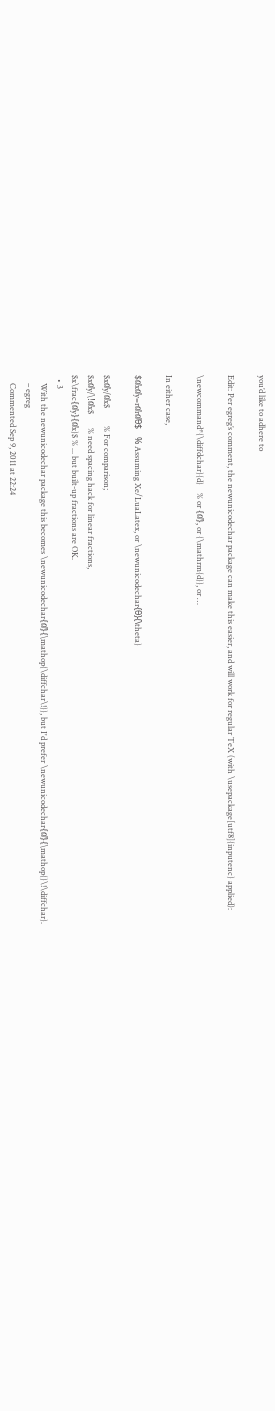you’d like to adhere to

Edit: Per egreg’s comment, the newunicodechar package can make this easier, and will work for regular TeX (with \usepackage[utf8]{inputenc} applied):

\newcommand*{\diffdchar}{d}    % or {ⅆ}, or {\mathrm{d}}, or …

In either case,

$ⅆxⅆy=rⅆrⅆθ$    % Assuming Xe/LuaLatex, or \newunicodechar{θ}{\theta}

$xⅆy/ⅆx$         % For comparison;
$xⅆy/\!ⅆx$       % need spacing hack for linear fractions,
$x\frac{ⅆy}{ⅆx}$ % ... but built-up fractions are OK.
  • 3
    With the newunicodechar package this becomes \newunicodechar{ⅆ}{\mathop{\diffchar\!}}, but I'd prefer \newunicodechar{ⅆ}{\mathop{}\!\diffchar}.
    – egreg
    Commented Sep 9, 2011 at 22:24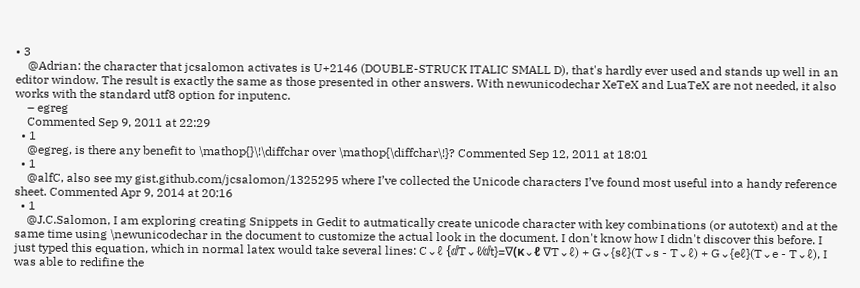• 3
    @Adrian: the character that jcsalomon activates is U+2146 (DOUBLE-STRUCK ITALIC SMALL D), that's hardly ever used and stands up well in an editor window. The result is exactly the same as those presented in other answers. With newunicodechar XeTeX and LuaTeX are not needed, it also works with the standard utf8 option for inputenc.
    – egreg
    Commented Sep 9, 2011 at 22:29
  • 1
    @egreg, is there any benefit to \mathop{}\!\diffchar over \mathop{\diffchar\!}? Commented Sep 12, 2011 at 18:01
  • 1
    @alfC, also see my gist.github.com/jcsalomon/1325295 where I’ve collected the Unicode characters I’ve found most useful into a handy reference sheet. Commented Apr 9, 2014 at 20:16
  • 1
    @J.C.Salomon, I am exploring creating Snippets in Gedit to autmatically create unicode character with key combinations (or autotext) and at the same time using \newunicodechar in the document to customize the actual look in the document. I don't know how I didn't discover this before. I just typed this equation, which in normal latex would take several lines: C⌄ℓ {ⅆT⌄ℓ⁄ⅆt}=∇(κ⌄ℓ ∇T⌄ℓ) + G⌄{sℓ}(T⌄s - T⌄ℓ) + G⌄{eℓ}(T⌄e - T⌄ℓ), I was able to redifine the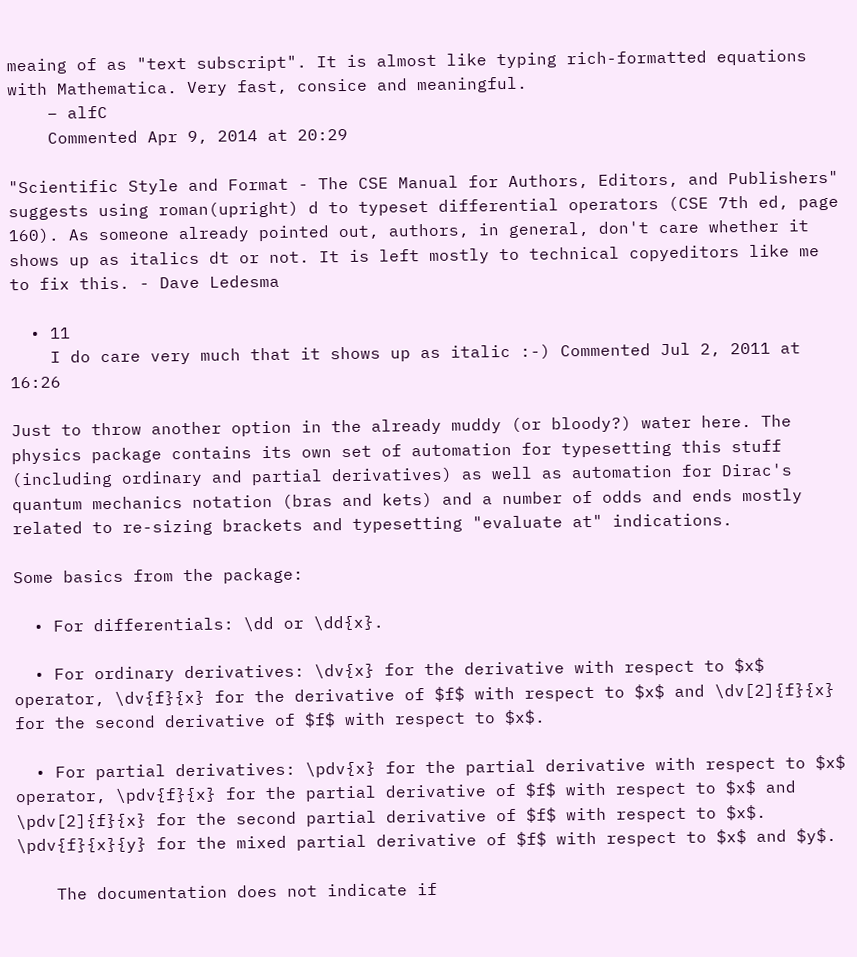meaing of as "text subscript". It is almost like typing rich-formatted equations with Mathematica. Very fast, consice and meaningful.
    – alfC
    Commented Apr 9, 2014 at 20:29

"Scientific Style and Format - The CSE Manual for Authors, Editors, and Publishers" suggests using roman(upright) d to typeset differential operators (CSE 7th ed, page 160). As someone already pointed out, authors, in general, don't care whether it shows up as italics dt or not. It is left mostly to technical copyeditors like me to fix this. - Dave Ledesma

  • 11
    I do care very much that it shows up as italic :-) Commented Jul 2, 2011 at 16:26

Just to throw another option in the already muddy (or bloody?) water here. The physics package contains its own set of automation for typesetting this stuff (including ordinary and partial derivatives) as well as automation for Dirac's quantum mechanics notation (bras and kets) and a number of odds and ends mostly related to re-sizing brackets and typesetting "evaluate at" indications.

Some basics from the package:

  • For differentials: \dd or \dd{x}.

  • For ordinary derivatives: \dv{x} for the derivative with respect to $x$ operator, \dv{f}{x} for the derivative of $f$ with respect to $x$ and \dv[2]{f}{x} for the second derivative of $f$ with respect to $x$.

  • For partial derivatives: \pdv{x} for the partial derivative with respect to $x$ operator, \pdv{f}{x} for the partial derivative of $f$ with respect to $x$ and \pdv[2]{f}{x} for the second partial derivative of $f$ with respect to $x$. \pdv{f}{x}{y} for the mixed partial derivative of $f$ with respect to $x$ and $y$.

    The documentation does not indicate if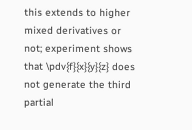this extends to higher mixed derivatives or not; experiment shows that \pdv{f}{x}{y}{z} does not generate the third partial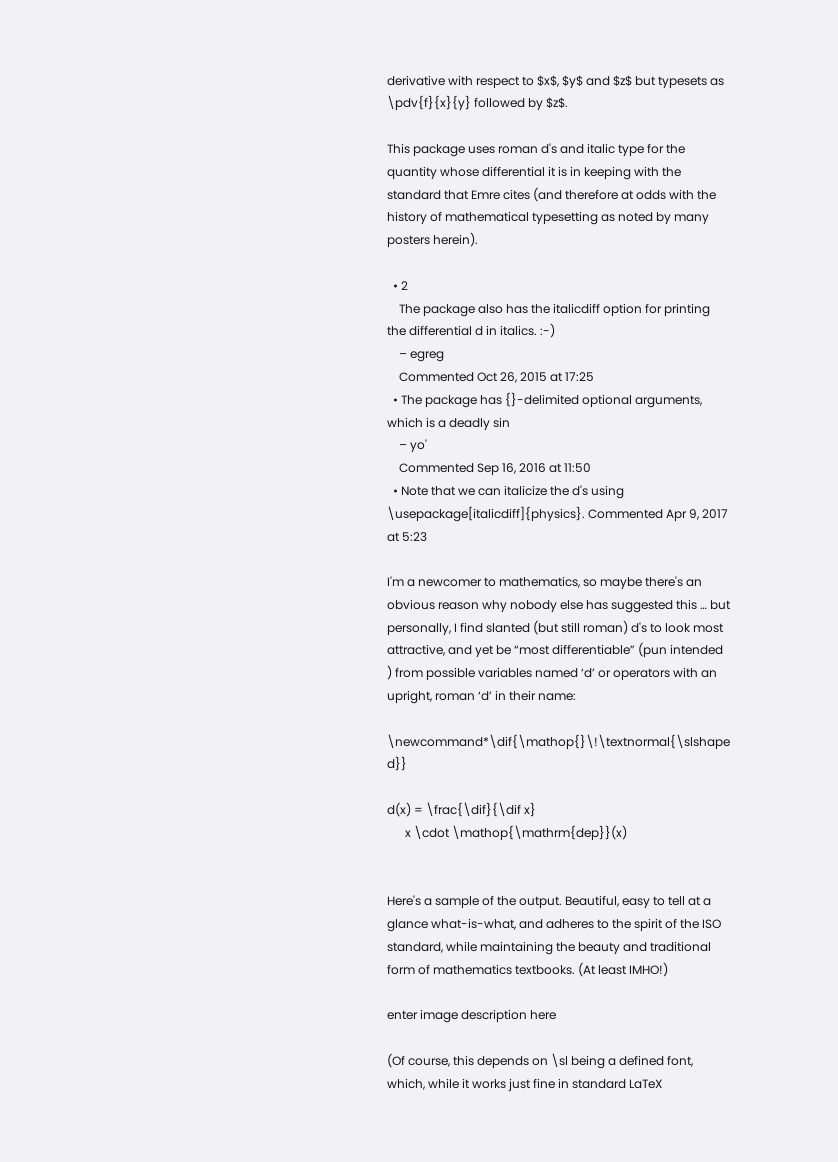derivative with respect to $x$, $y$ and $z$ but typesets as \pdv{f}{x}{y} followed by $z$.

This package uses roman d's and italic type for the quantity whose differential it is in keeping with the standard that Emre cites (and therefore at odds with the history of mathematical typesetting as noted by many posters herein).

  • 2
    The package also has the italicdiff option for printing the differential d in italics. :-)
    – egreg
    Commented Oct 26, 2015 at 17:25
  • The package has {}-delimited optional arguments, which is a deadly sin
    – yo'
    Commented Sep 16, 2016 at 11:50
  • Note that we can italicize the d's using \usepackage[italicdiff]{physics}. Commented Apr 9, 2017 at 5:23

I'm a newcomer to mathematics, so maybe there's an obvious reason why nobody else has suggested this … but personally, I find slanted (but still roman) d's to look most attractive, and yet be “most differentiable” (pun intended ) from possible variables named ‘d’ or operators with an upright, roman ‘d’ in their name:

\newcommand*\dif{\mathop{}\!\textnormal{\slshape d}}

d(x) = \frac{\dif}{\dif x}
      x \cdot \mathop{\mathrm{dep}}(x)


Here's a sample of the output. Beautiful, easy to tell at a glance what-is-what, and adheres to the spirit of the ISO standard, while maintaining the beauty and traditional form of mathematics textbooks. (At least IMHO!)

enter image description here

(Of course, this depends on \sl being a defined font, which, while it works just fine in standard LaTeX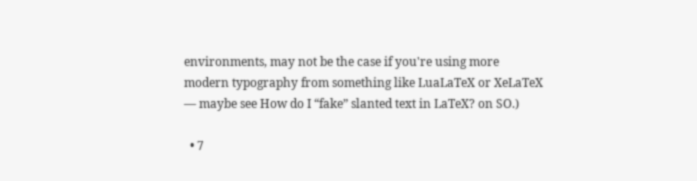environments, may not be the case if you're using more modern typography from something like LuaLaTeX or XeLaTeX — maybe see How do I “fake” slanted text in LaTeX? on SO.)

  • 7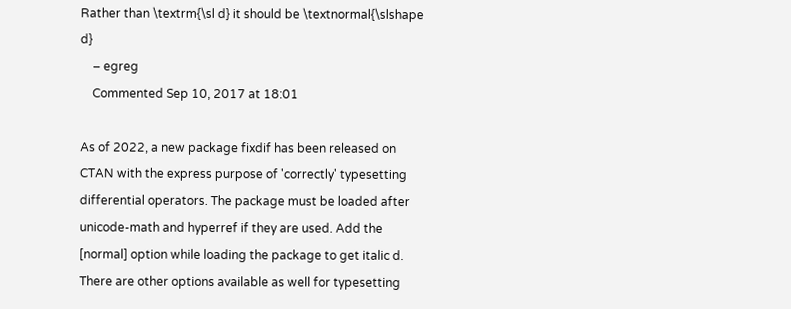Rather than \textrm{\sl d} it should be \textnormal{\slshape d}
    – egreg
    Commented Sep 10, 2017 at 18:01

As of 2022, a new package fixdif has been released on CTAN with the express purpose of 'correctly' typesetting differential operators. The package must be loaded after unicode-math and hyperref if they are used. Add the [normal] option while loading the package to get italic d. There are other options available as well for typesetting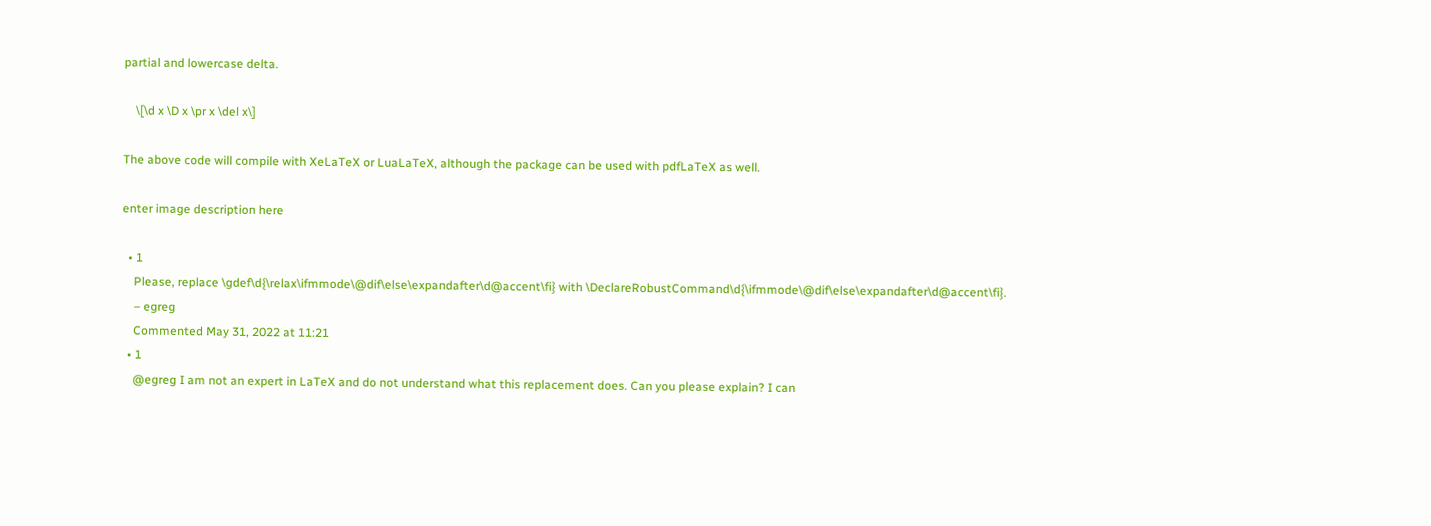partial and lowercase delta.

    \[\d x \D x \pr x \del x\]

The above code will compile with XeLaTeX or LuaLaTeX, although the package can be used with pdfLaTeX as well.

enter image description here

  • 1
    Please, replace \gdef\d{\relax\ifmmode\@dif\else\expandafter\d@accent\fi} with \DeclareRobustCommand\d{\ifmmode\@dif\else\expandafter\d@accent\fi}.
    – egreg
    Commented May 31, 2022 at 11:21
  • 1
    @egreg I am not an expert in LaTeX and do not understand what this replacement does. Can you please explain? I can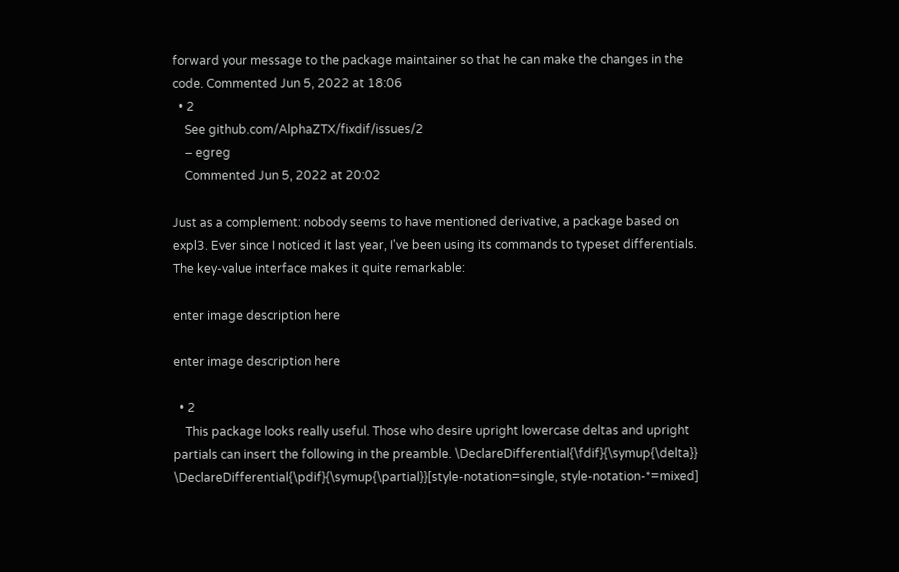forward your message to the package maintainer so that he can make the changes in the code. Commented Jun 5, 2022 at 18:06
  • 2
    See github.com/AlphaZTX/fixdif/issues/2
    – egreg
    Commented Jun 5, 2022 at 20:02

Just as a complement: nobody seems to have mentioned derivative, a package based on expl3. Ever since I noticed it last year, I've been using its commands to typeset differentials. The key-value interface makes it quite remarkable:

enter image description here

enter image description here

  • 2
    This package looks really useful. Those who desire upright lowercase deltas and upright partials can insert the following in the preamble. \DeclareDifferential{\fdif}{\symup{\delta}} \DeclareDifferential{\pdif}{\symup{\partial}}[style-notation=single, style-notation-*=mixed]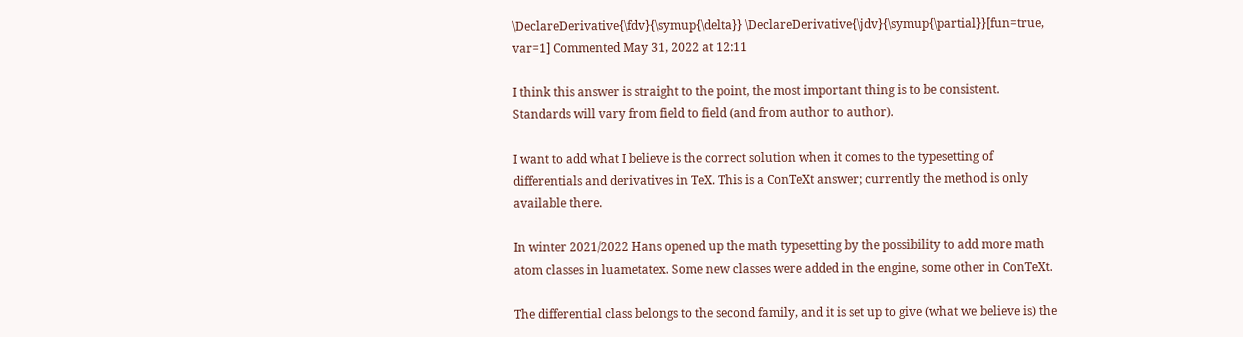\DeclareDerivative{\fdv}{\symup{\delta}} \DeclareDerivative{\jdv}{\symup{\partial}}[fun=true, var=1] Commented May 31, 2022 at 12:11

I think this answer is straight to the point, the most important thing is to be consistent. Standards will vary from field to field (and from author to author).

I want to add what I believe is the correct solution when it comes to the typesetting of differentials and derivatives in TeX. This is a ConTeXt answer; currently the method is only available there.

In winter 2021/2022 Hans opened up the math typesetting by the possibility to add more math atom classes in luametatex. Some new classes were added in the engine, some other in ConTeXt.

The differential class belongs to the second family, and it is set up to give (what we believe is) the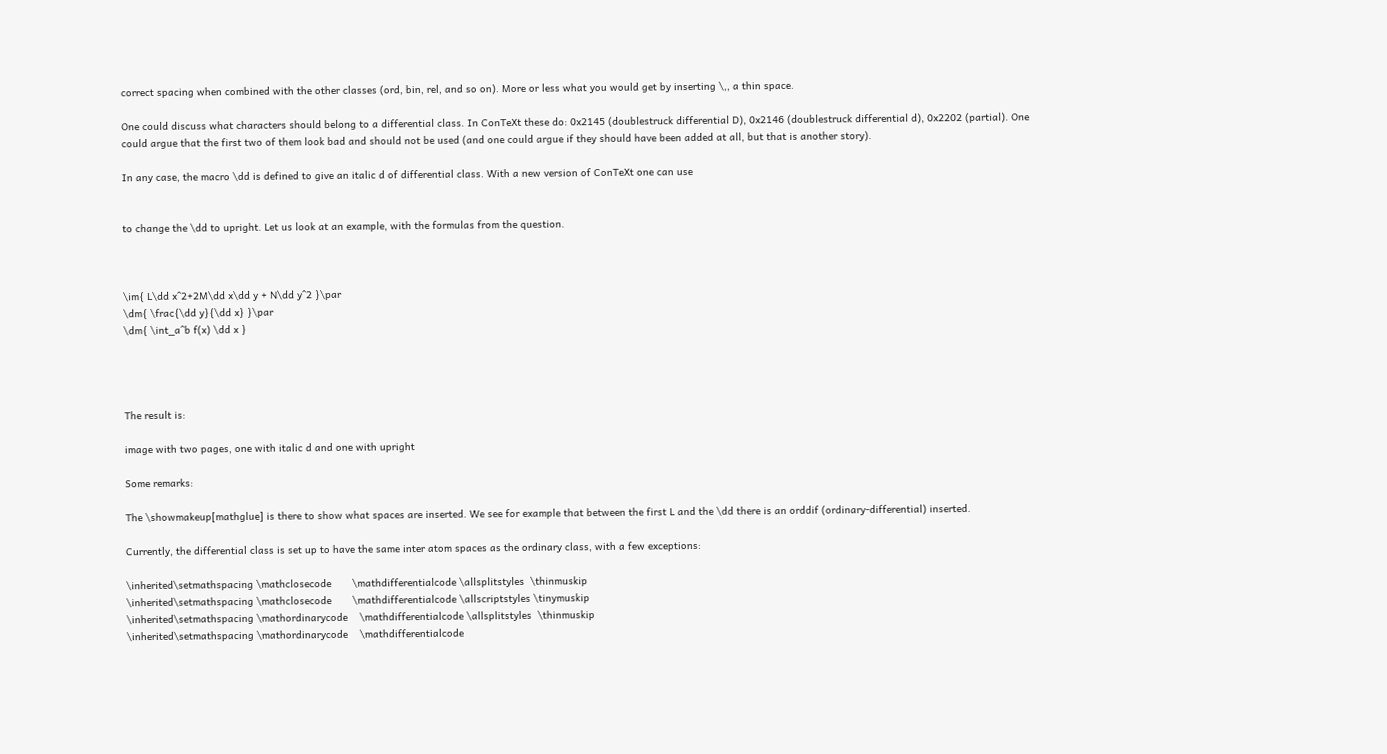correct spacing when combined with the other classes (ord, bin, rel, and so on). More or less what you would get by inserting \,, a thin space.

One could discuss what characters should belong to a differential class. In ConTeXt these do: 0x2145 (doublestruck differential D), 0x2146 (doublestruck differential d), 0x2202 (partial). One could argue that the first two of them look bad and should not be used (and one could argue if they should have been added at all, but that is another story).

In any case, the macro \dd is defined to give an italic d of differential class. With a new version of ConTeXt one can use


to change the \dd to upright. Let us look at an example, with the formulas from the question.



\im{ L\dd x^2+2M\dd x\dd y + N\dd y^2 }\par
\dm{ \frac{\dd y}{\dd x} }\par
\dm{ \int_a^b f(x) \dd x }




The result is:

image with two pages, one with italic d and one with upright

Some remarks:

The \showmakeup[mathglue] is there to show what spaces are inserted. We see for example that between the first L and the \dd there is an orddif (ordinary-differential) inserted.

Currently, the differential class is set up to have the same inter atom spaces as the ordinary class, with a few exceptions:

\inherited\setmathspacing \mathclosecode       \mathdifferentialcode \allsplitstyles  \thinmuskip
\inherited\setmathspacing \mathclosecode       \mathdifferentialcode \allscriptstyles \tinymuskip
\inherited\setmathspacing \mathordinarycode    \mathdifferentialcode \allsplitstyles  \thinmuskip
\inherited\setmathspacing \mathordinarycode    \mathdifferentialcode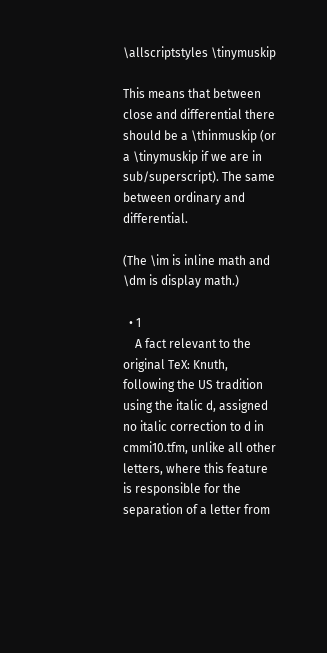\allscriptstyles \tinymuskip

This means that between close and differential there should be a \thinmuskip (or a \tinymuskip if we are in sub/superscript). The same between ordinary and differential.

(The \im is inline math and \dm is display math.)

  • 1
    A fact relevant to the original TeX: Knuth, following the US tradition using the italic d, assigned no italic correction to d in cmmi10.tfm, unlike all other letters, where this feature is responsible for the separation of a letter from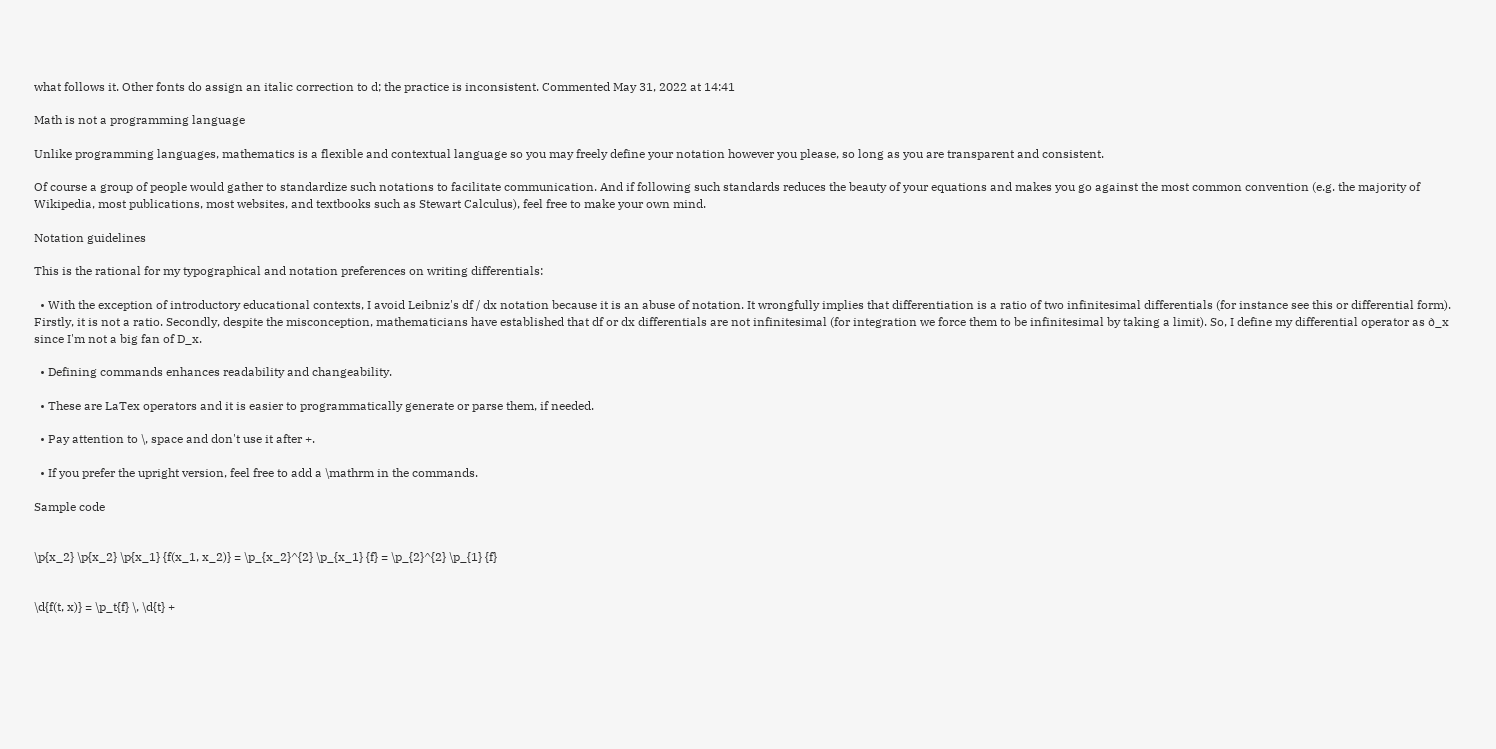what follows it. Other fonts do assign an italic correction to d; the practice is inconsistent. Commented May 31, 2022 at 14:41

Math is not a programming language

Unlike programming languages, mathematics is a flexible and contextual language so you may freely define your notation however you please, so long as you are transparent and consistent.

Of course a group of people would gather to standardize such notations to facilitate communication. And if following such standards reduces the beauty of your equations and makes you go against the most common convention (e.g. the majority of Wikipedia, most publications, most websites, and textbooks such as Stewart Calculus), feel free to make your own mind.

Notation guidelines

This is the rational for my typographical and notation preferences on writing differentials:

  • With the exception of introductory educational contexts, I avoid Leibniz's df / dx notation because it is an abuse of notation. It wrongfully implies that differentiation is a ratio of two infinitesimal differentials (for instance see this or differential form). Firstly, it is not a ratio. Secondly, despite the misconception, mathematicians have established that df or dx differentials are not infinitesimal (for integration we force them to be infinitesimal by taking a limit). So, I define my differential operator as ∂_x since I'm not a big fan of D_x.

  • Defining commands enhances readability and changeability.

  • These are LaTex operators and it is easier to programmatically generate or parse them, if needed.

  • Pay attention to \, space and don't use it after +.

  • If you prefer the upright version, feel free to add a \mathrm in the commands.

Sample code


\p{x_2} \p{x_2} \p{x_1} {f(x_1, x_2)} = \p_{x_2}^{2} \p_{x_1} {f} = \p_{2}^{2} \p_{1} {f}


\d{f(t, x)} = \p_t{f} \, \d{t} +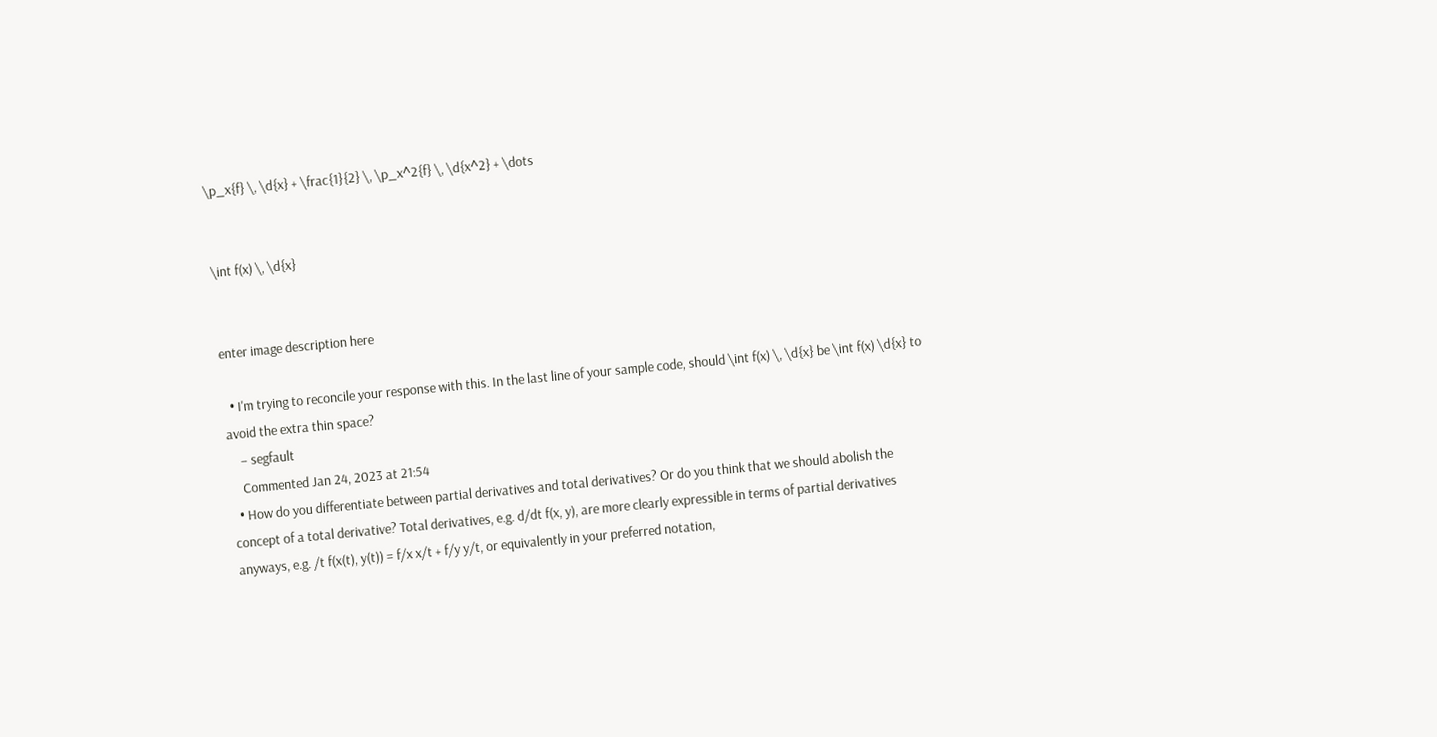\p_x{f} \, \d{x} + \frac{1}{2} \, \p_x^2{f} \, \d{x^2} + \dots


\int f(x) \, \d{x}


enter image description here

  • I'm trying to reconcile your response with this. In the last line of your sample code, should \int f(x) \, \d{x} be \int f(x) \d{x} to avoid the extra thin space?
    – segfault
    Commented Jan 24, 2023 at 21:54
  • How do you differentiate between partial derivatives and total derivatives? Or do you think that we should abolish the concept of a total derivative? Total derivatives, e.g. d/dt f(x, y), are more clearly expressible in terms of partial derivatives anyways, e.g. /t f(x(t), y(t)) = f/x x/t + f/y y/t, or equivalently in your preferred notation,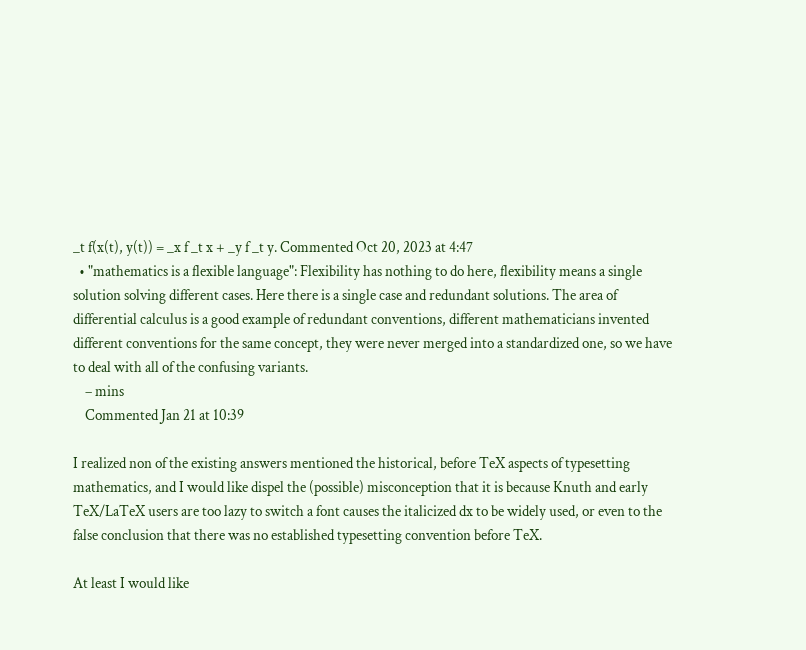_t f(x(t), y(t)) = _x f _t x + _y f _t y. Commented Oct 20, 2023 at 4:47
  • "mathematics is a flexible language": Flexibility has nothing to do here, flexibility means a single solution solving different cases. Here there is a single case and redundant solutions. The area of differential calculus is a good example of redundant conventions, different mathematicians invented different conventions for the same concept, they were never merged into a standardized one, so we have to deal with all of the confusing variants.
    – mins
    Commented Jan 21 at 10:39

I realized non of the existing answers mentioned the historical, before TeX aspects of typesetting mathematics, and I would like dispel the (possible) misconception that it is because Knuth and early TeX/LaTeX users are too lazy to switch a font causes the italicized dx to be widely used, or even to the false conclusion that there was no established typesetting convention before TeX.

At least I would like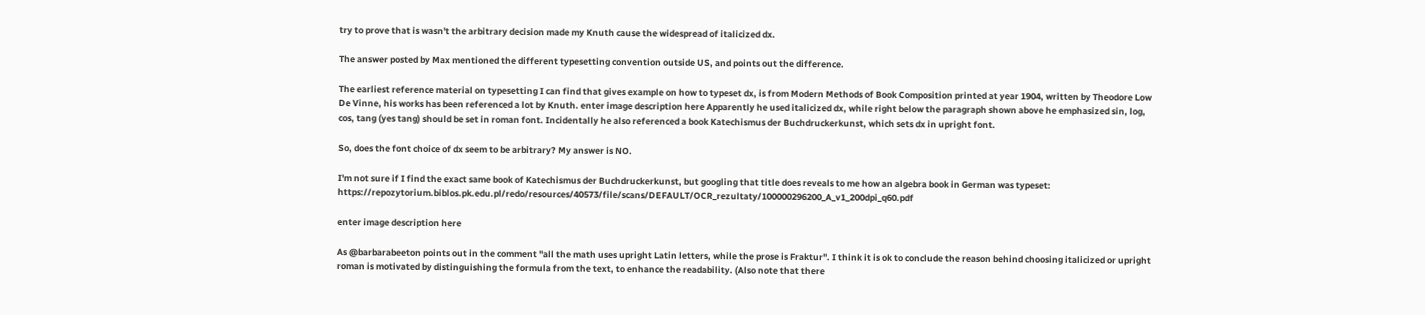try to prove that is wasn't the arbitrary decision made my Knuth cause the widespread of italicized dx.

The answer posted by Max mentioned the different typesetting convention outside US, and points out the difference.

The earliest reference material on typesetting I can find that gives example on how to typeset dx, is from Modern Methods of Book Composition printed at year 1904, written by Theodore Low De Vinne, his works has been referenced a lot by Knuth. enter image description here Apparently he used italicized dx, while right below the paragraph shown above he emphasized sin, log, cos, tang (yes tang) should be set in roman font. Incidentally he also referenced a book Katechismus der Buchdruckerkunst, which sets dx in upright font.

So, does the font choice of dx seem to be arbitrary? My answer is NO.

I'm not sure if I find the exact same book of Katechismus der Buchdruckerkunst, but googling that title does reveals to me how an algebra book in German was typeset: https://repozytorium.biblos.pk.edu.pl/redo/resources/40573/file/scans/DEFAULT/OCR_rezultaty/100000296200_A_v1_200dpi_q60.pdf

enter image description here

As @barbarabeeton points out in the comment "all the math uses upright Latin letters, while the prose is Fraktur". I think it is ok to conclude the reason behind choosing italicized or upright roman is motivated by distinguishing the formula from the text, to enhance the readability. (Also note that there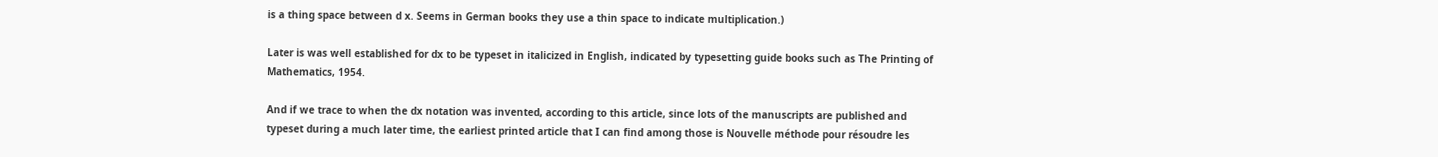is a thing space between d x. Seems in German books they use a thin space to indicate multiplication.)

Later is was well established for dx to be typeset in italicized in English, indicated by typesetting guide books such as The Printing of Mathematics, 1954.

And if we trace to when the dx notation was invented, according to this article, since lots of the manuscripts are published and typeset during a much later time, the earliest printed article that I can find among those is Nouvelle méthode pour résoudre les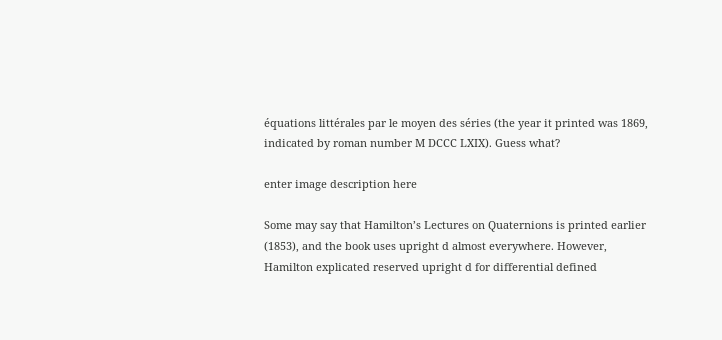équations littérales par le moyen des séries (the year it printed was 1869, indicated by roman number M DCCC LXIX). Guess what?

enter image description here

Some may say that Hamilton’s Lectures on Quaternions is printed earlier (1853), and the book uses upright d almost everywhere. However, Hamilton explicated reserved upright d for differential defined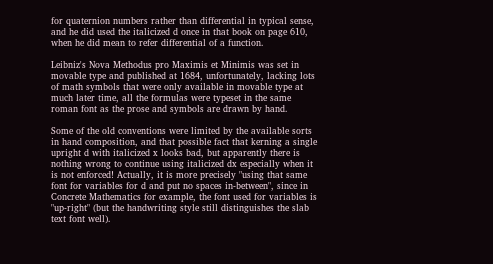for quaternion numbers rather than differential in typical sense, and he did used the italicized d once in that book on page 610, when he did mean to refer differential of a function.

Leibniz's Nova Methodus pro Maximis et Minimis was set in movable type and published at 1684, unfortunately, lacking lots of math symbols that were only available in movable type at much later time, all the formulas were typeset in the same roman font as the prose and symbols are drawn by hand.

Some of the old conventions were limited by the available sorts in hand composition, and that possible fact that kerning a single upright d with italicized x looks bad, but apparently there is nothing wrong to continue using italicized dx especially when it is not enforced! Actually, it is more precisely "using that same font for variables for d and put no spaces in-between", since in Concrete Mathematics for example, the font used for variables is "up-right" (but the handwriting style still distinguishes the slab text font well).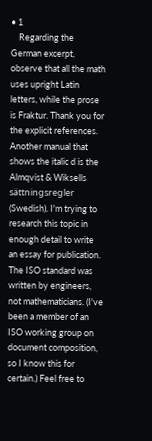• 1
    Regarding the German excerpt, observe that all the math uses upright Latin letters, while the prose is Fraktur. Thank you for the explicit references. Another manual that shows the italic d is the Almqvist & Wiksells sättningsregler (Swedish). I'm trying to research this topic in enough detail to write an essay for publication. The ISO standard was written by engineers, not mathematicians. (I've been a member of an ISO working group on document composition, so I know this for certain.) Feel free to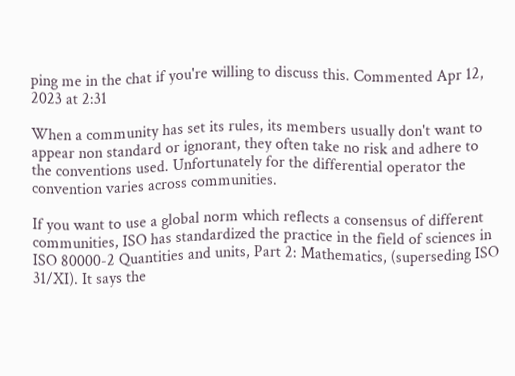ping me in the chat if you're willing to discuss this. Commented Apr 12, 2023 at 2:31

When a community has set its rules, its members usually don't want to appear non standard or ignorant, they often take no risk and adhere to the conventions used. Unfortunately for the differential operator the convention varies across communities.

If you want to use a global norm which reflects a consensus of different communities, ISO has standardized the practice in the field of sciences in ISO 80000-2 Quantities and units, Part 2: Mathematics, (superseding ISO 31/XI). It says the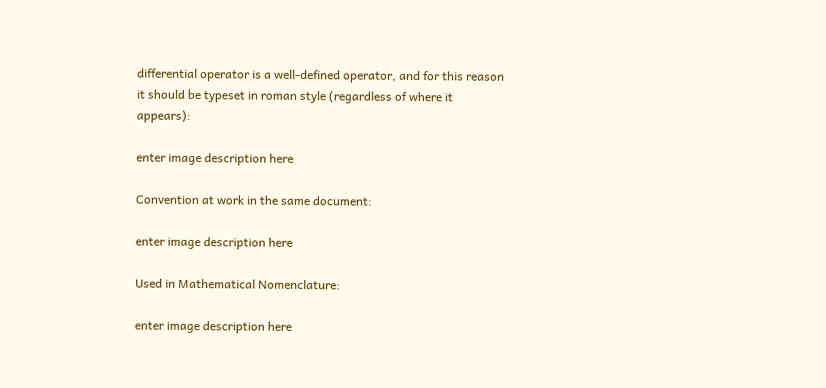differential operator is a well-defined operator, and for this reason it should be typeset in roman style (regardless of where it appears):

enter image description here

Convention at work in the same document:

enter image description here

Used in Mathematical Nomenclature:

enter image description here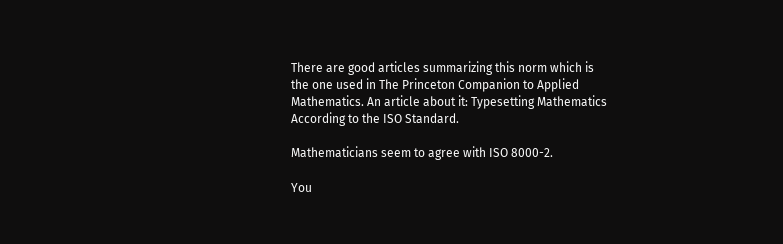There are good articles summarizing this norm which is the one used in The Princeton Companion to Applied Mathematics. An article about it: Typesetting Mathematics According to the ISO Standard.

Mathematicians seem to agree with ISO 8000-2.

You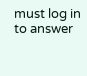must log in to answer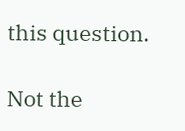this question.

Not the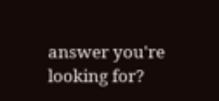answer you're looking for?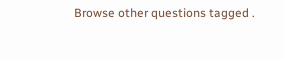Browse other questions tagged .